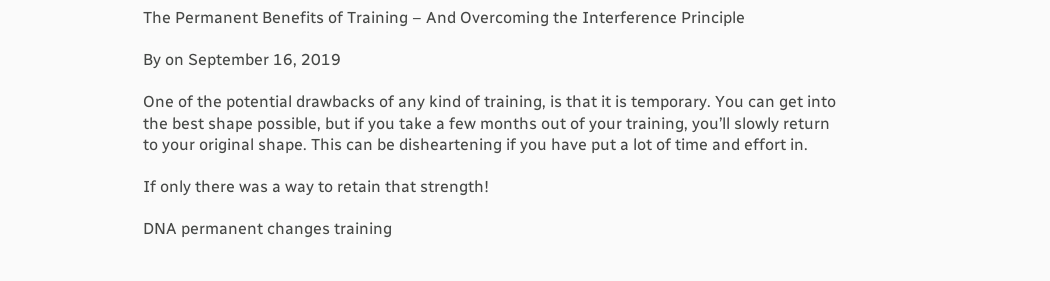The Permanent Benefits of Training – And Overcoming the Interference Principle

By on September 16, 2019

One of the potential drawbacks of any kind of training, is that it is temporary. You can get into the best shape possible, but if you take a few months out of your training, you’ll slowly return to your original shape. This can be disheartening if you have put a lot of time and effort in.

If only there was a way to retain that strength!

DNA permanent changes training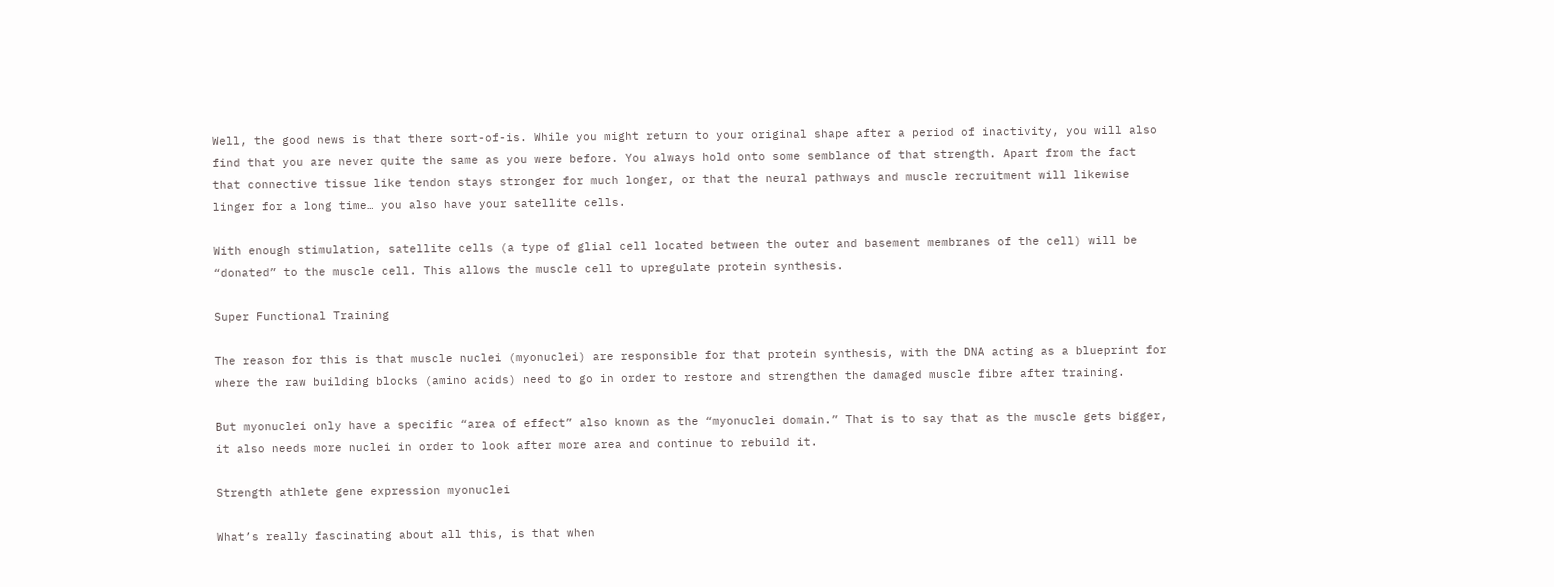Well, the good news is that there sort-of-is. While you might return to your original shape after a period of inactivity, you will also find that you are never quite the same as you were before. You always hold onto some semblance of that strength. Apart from the fact that connective tissue like tendon stays stronger for much longer, or that the neural pathways and muscle recruitment will likewise linger for a long time… you also have your satellite cells.

With enough stimulation, satellite cells (a type of glial cell located between the outer and basement membranes of the cell) will be “donated” to the muscle cell. This allows the muscle cell to upregulate protein synthesis.

Super Functional Training

The reason for this is that muscle nuclei (myonuclei) are responsible for that protein synthesis, with the DNA acting as a blueprint for where the raw building blocks (amino acids) need to go in order to restore and strengthen the damaged muscle fibre after training.

But myonuclei only have a specific “area of effect” also known as the “myonuclei domain.” That is to say that as the muscle gets bigger, it also needs more nuclei in order to look after more area and continue to rebuild it.

Strength athlete gene expression myonuclei

What’s really fascinating about all this, is that when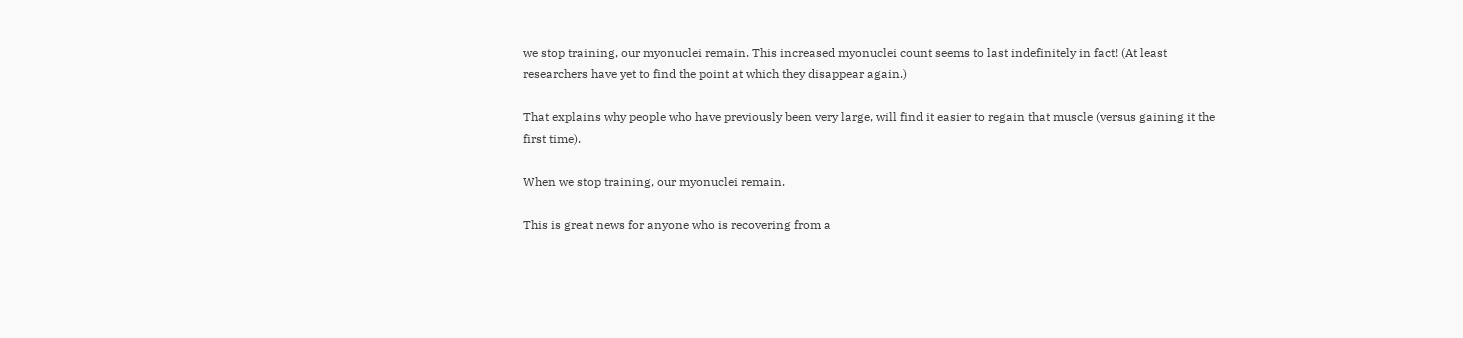we stop training, our myonuclei remain. This increased myonuclei count seems to last indefinitely in fact! (At least researchers have yet to find the point at which they disappear again.)

That explains why people who have previously been very large, will find it easier to regain that muscle (versus gaining it the first time).

When we stop training, our myonuclei remain.

This is great news for anyone who is recovering from a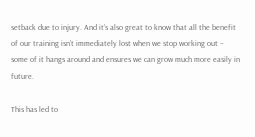setback due to injury. And it’s also great to know that all the benefit of our training isn’t immediately lost when we stop working out – some of it hangs around and ensures we can grow much more easily in future.

This has led to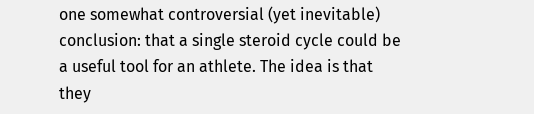one somewhat controversial (yet inevitable) conclusion: that a single steroid cycle could be a useful tool for an athlete. The idea is that they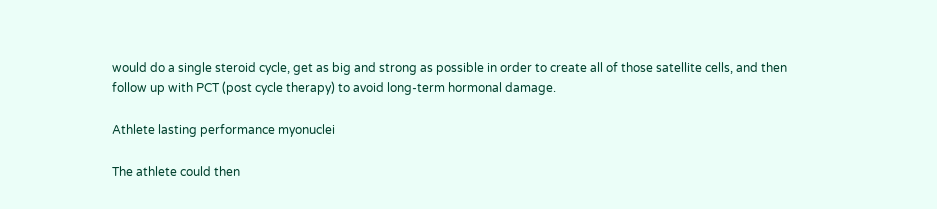would do a single steroid cycle, get as big and strong as possible in order to create all of those satellite cells, and then follow up with PCT (post cycle therapy) to avoid long-term hormonal damage.

Athlete lasting performance myonuclei

The athlete could then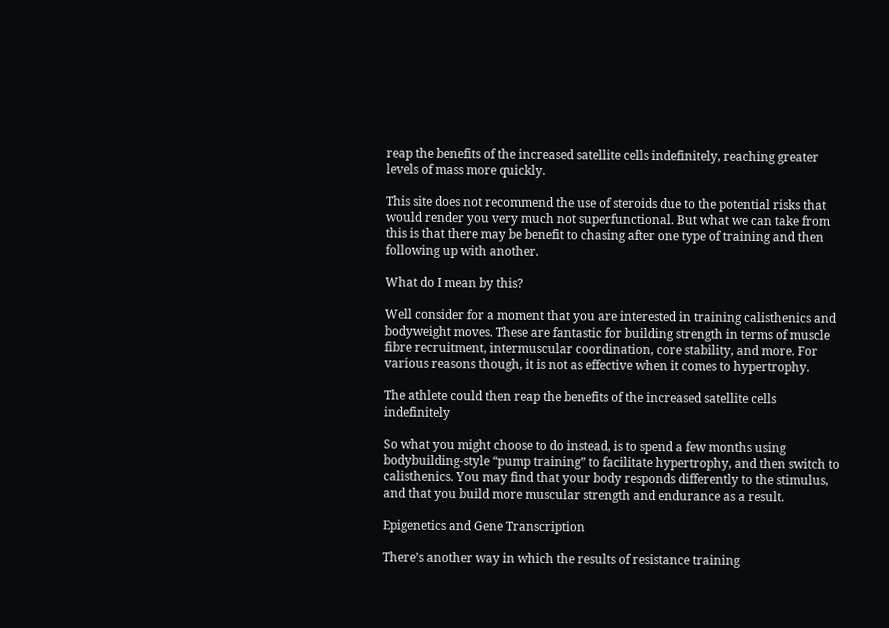reap the benefits of the increased satellite cells indefinitely, reaching greater levels of mass more quickly.

This site does not recommend the use of steroids due to the potential risks that would render you very much not superfunctional. But what we can take from this is that there may be benefit to chasing after one type of training and then following up with another.

What do I mean by this?

Well consider for a moment that you are interested in training calisthenics and bodyweight moves. These are fantastic for building strength in terms of muscle fibre recruitment, intermuscular coordination, core stability, and more. For various reasons though, it is not as effective when it comes to hypertrophy.

The athlete could then reap the benefits of the increased satellite cells indefinitely

So what you might choose to do instead, is to spend a few months using bodybuilding-style “pump training” to facilitate hypertrophy, and then switch to calisthenics. You may find that your body responds differently to the stimulus, and that you build more muscular strength and endurance as a result.

Epigenetics and Gene Transcription

There’s another way in which the results of resistance training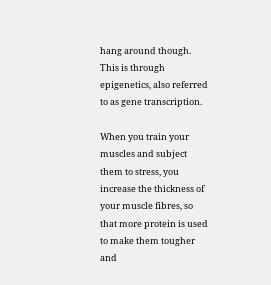hang around though. This is through epigenetics, also referred to as gene transcription.

When you train your muscles and subject them to stress, you increase the thickness of your muscle fibres, so that more protein is used to make them tougher and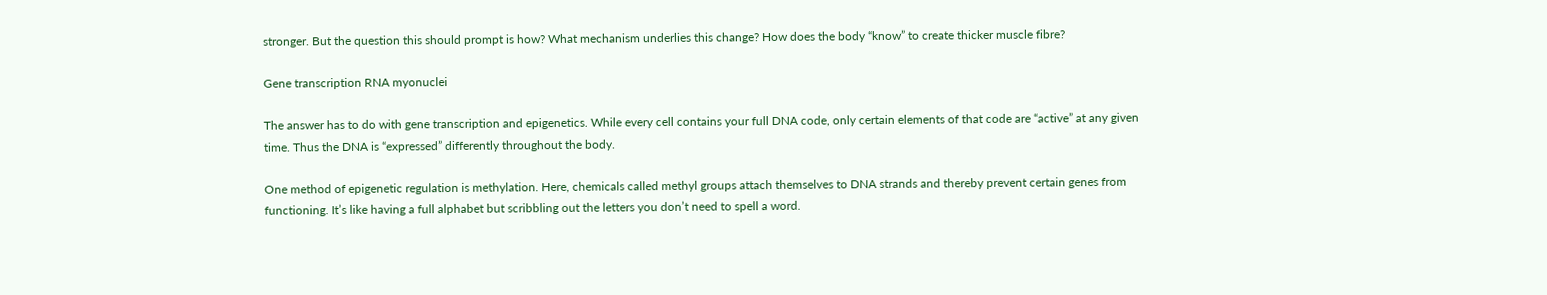stronger. But the question this should prompt is how? What mechanism underlies this change? How does the body “know” to create thicker muscle fibre?

Gene transcription RNA myonuclei

The answer has to do with gene transcription and epigenetics. While every cell contains your full DNA code, only certain elements of that code are “active” at any given time. Thus the DNA is “expressed” differently throughout the body.

One method of epigenetic regulation is methylation. Here, chemicals called methyl groups attach themselves to DNA strands and thereby prevent certain genes from functioning. It’s like having a full alphabet but scribbling out the letters you don’t need to spell a word.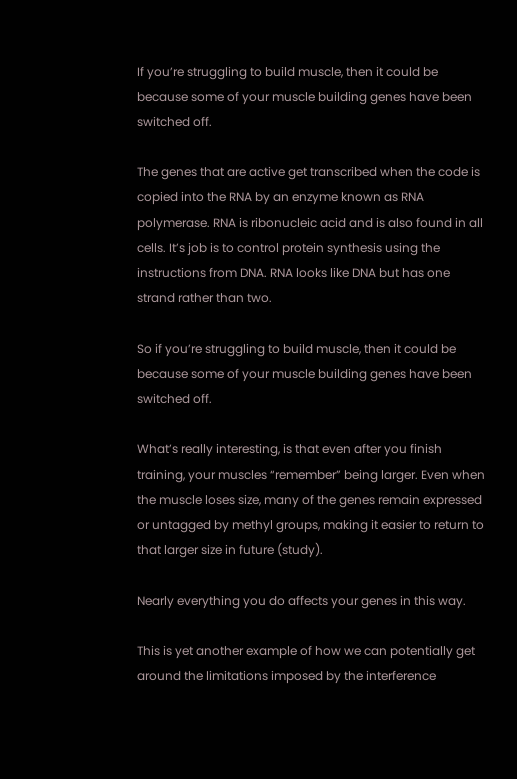If you’re struggling to build muscle, then it could be because some of your muscle building genes have been switched off.

The genes that are active get transcribed when the code is copied into the RNA by an enzyme known as RNA polymerase. RNA is ribonucleic acid and is also found in all cells. It’s job is to control protein synthesis using the instructions from DNA. RNA looks like DNA but has one strand rather than two.

So if you’re struggling to build muscle, then it could be because some of your muscle building genes have been switched off.

What’s really interesting, is that even after you finish training, your muscles “remember” being larger. Even when the muscle loses size, many of the genes remain expressed or untagged by methyl groups, making it easier to return to that larger size in future (study).

Nearly everything you do affects your genes in this way.

This is yet another example of how we can potentially get around the limitations imposed by the interference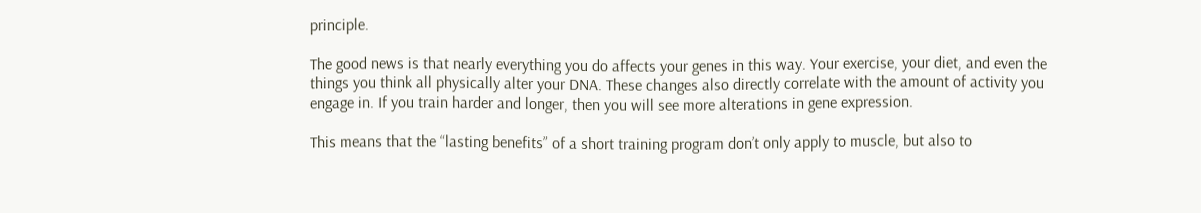principle.

The good news is that nearly everything you do affects your genes in this way. Your exercise, your diet, and even the things you think all physically alter your DNA. These changes also directly correlate with the amount of activity you engage in. If you train harder and longer, then you will see more alterations in gene expression.

This means that the “lasting benefits” of a short training program don’t only apply to muscle, but also to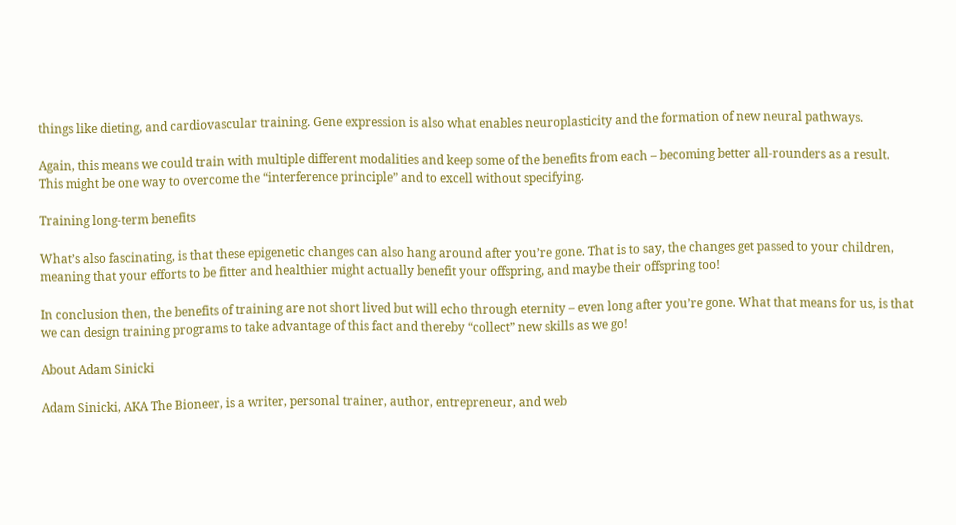things like dieting, and cardiovascular training. Gene expression is also what enables neuroplasticity and the formation of new neural pathways.

Again, this means we could train with multiple different modalities and keep some of the benefits from each – becoming better all-rounders as a result. This might be one way to overcome the “interference principle” and to excell without specifying.

Training long-term benefits

What’s also fascinating, is that these epigenetic changes can also hang around after you’re gone. That is to say, the changes get passed to your children, meaning that your efforts to be fitter and healthier might actually benefit your offspring, and maybe their offspring too!

In conclusion then, the benefits of training are not short lived but will echo through eternity – even long after you’re gone. What that means for us, is that we can design training programs to take advantage of this fact and thereby “collect” new skills as we go!

About Adam Sinicki

Adam Sinicki, AKA The Bioneer, is a writer, personal trainer, author, entrepreneur, and web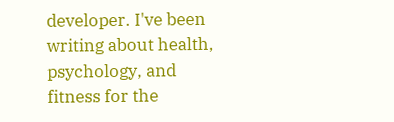developer. I've been writing about health, psychology, and fitness for the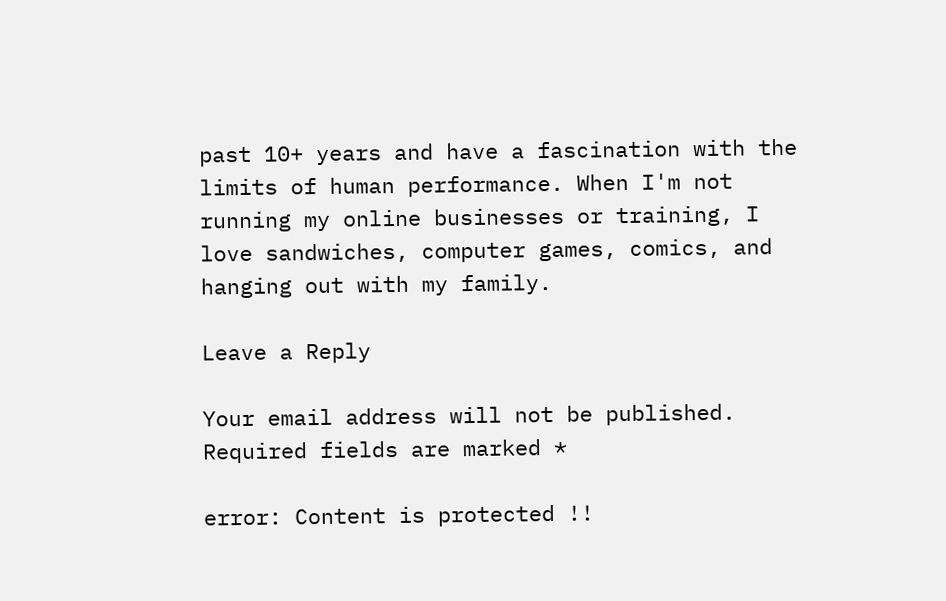past 10+ years and have a fascination with the limits of human performance. When I'm not running my online businesses or training, I love sandwiches, computer games, comics, and hanging out with my family.

Leave a Reply

Your email address will not be published. Required fields are marked *

error: Content is protected !!